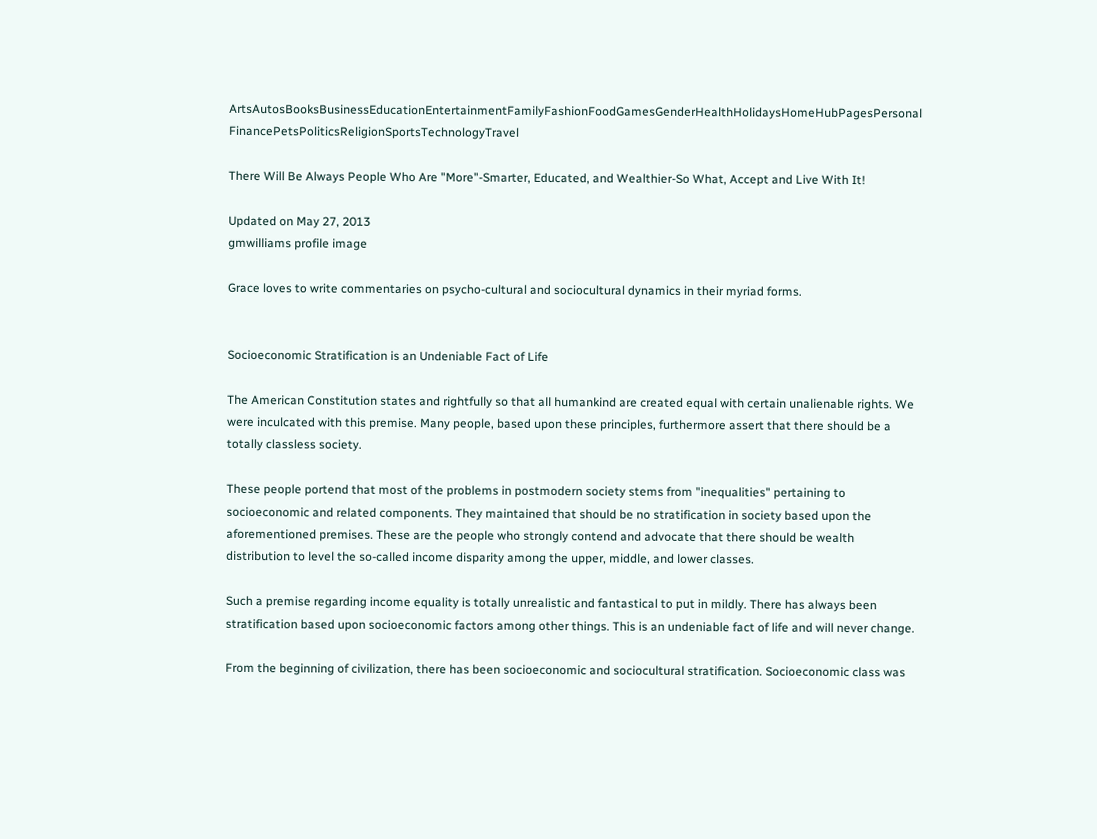ArtsAutosBooksBusinessEducationEntertainmentFamilyFashionFoodGamesGenderHealthHolidaysHomeHubPagesPersonal FinancePetsPoliticsReligionSportsTechnologyTravel

There Will Be Always People Who Are "More"-Smarter, Educated, and Wealthier-So What, Accept and Live With It!

Updated on May 27, 2013
gmwilliams profile image

Grace loves to write commentaries on psycho-cultural and sociocultural dynamics in their myriad forms.


Socioeconomic Stratification is an Undeniable Fact of Life

The American Constitution states and rightfully so that all humankind are created equal with certain unalienable rights. We were inculcated with this premise. Many people, based upon these principles, furthermore assert that there should be a totally classless society.

These people portend that most of the problems in postmodern society stems from "inequalities" pertaining to socioeconomic and related components. They maintained that should be no stratification in society based upon the aforementioned premises. These are the people who strongly contend and advocate that there should be wealth distribution to level the so-called income disparity among the upper, middle, and lower classes.

Such a premise regarding income equality is totally unrealistic and fantastical to put in mildly. There has always been stratification based upon socioeconomic factors among other things. This is an undeniable fact of life and will never change.

From the beginning of civilization, there has been socioeconomic and sociocultural stratification. Socioeconomic class was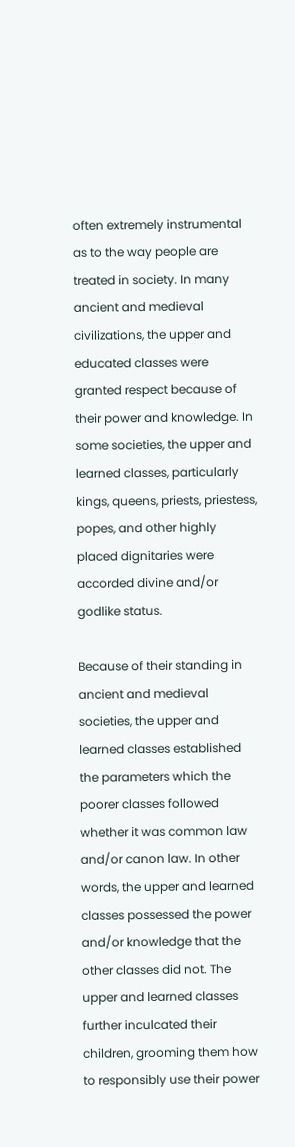often extremely instrumental as to the way people are treated in society. In many ancient and medieval civilizations, the upper and educated classes were granted respect because of their power and knowledge. In some societies, the upper and learned classes, particularly kings, queens, priests, priestess, popes, and other highly placed dignitaries were accorded divine and/or godlike status.

Because of their standing in ancient and medieval societies, the upper and learned classes established the parameters which the poorer classes followed whether it was common law and/or canon law. In other words, the upper and learned classes possessed the power and/or knowledge that the other classes did not. The upper and learned classes further inculcated their children, grooming them how to responsibly use their power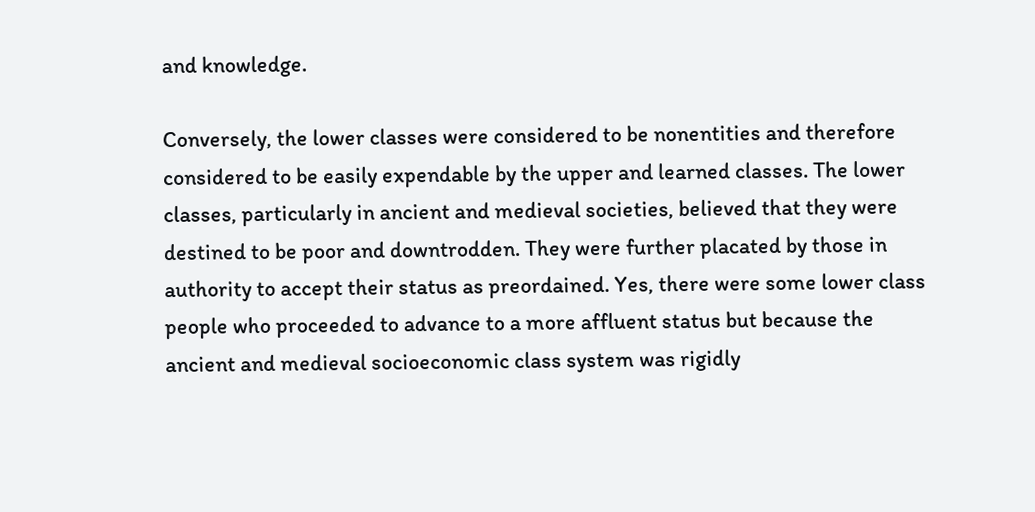and knowledge.

Conversely, the lower classes were considered to be nonentities and therefore considered to be easily expendable by the upper and learned classes. The lower classes, particularly in ancient and medieval societies, believed that they were destined to be poor and downtrodden. They were further placated by those in authority to accept their status as preordained. Yes, there were some lower class people who proceeded to advance to a more affluent status but because the ancient and medieval socioeconomic class system was rigidly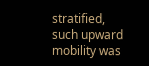stratified, such upward mobility was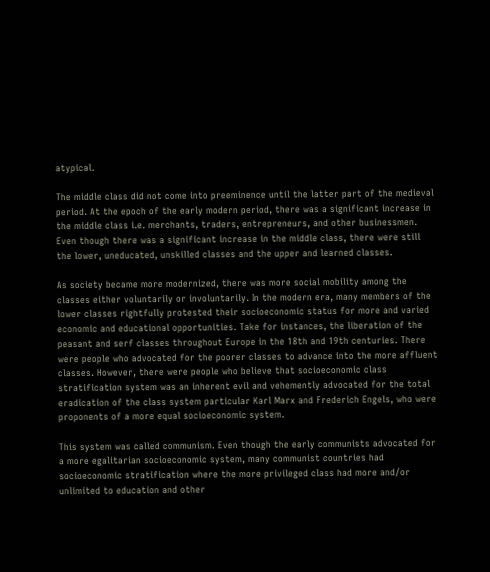atypical.

The middle class did not come into preeminence until the latter part of the medieval period. At the epoch of the early modern period, there was a significant increase in the middle class i.e. merchants, traders, entrepreneurs, and other businessmen. Even though there was a significant increase in the middle class, there were still the lower, uneducated, unskilled classes and the upper and learned classes.

As society became more modernized, there was more social mobility among the classes either voluntarily or involuntarily. In the modern era, many members of the lower classes rightfully protested their socioeconomic status for more and varied economic and educational opportunities. Take for instances, the liberation of the peasant and serf classes throughout Europe in the 18th and 19th centuries. There were people who advocated for the poorer classes to advance into the more affluent classes. However, there were people who believe that socioeconomic class stratification system was an inherent evil and vehemently advocated for the total eradication of the class system particular Karl Marx and Frederich Engels, who were proponents of a more equal socioeconomic system.

This system was called communism. Even though the early communists advocated for a more egalitarian socioeconomic system, many communist countries had socioeconomic stratification where the more privileged class had more and/or unlimited to education and other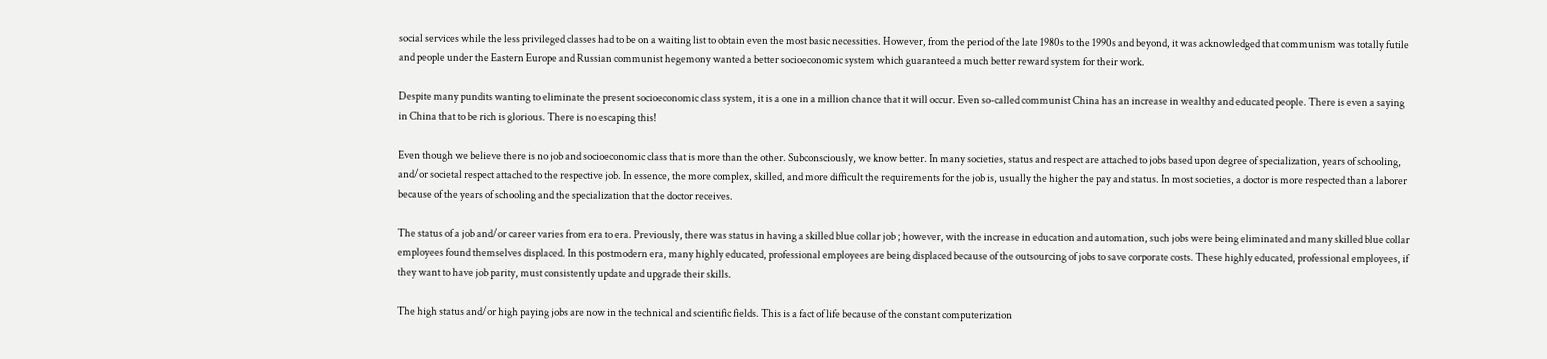social services while the less privileged classes had to be on a waiting list to obtain even the most basic necessities. However, from the period of the late 1980s to the 1990s and beyond, it was acknowledged that communism was totally futile and people under the Eastern Europe and Russian communist hegemony wanted a better socioeconomic system which guaranteed a much better reward system for their work.

Despite many pundits wanting to eliminate the present socioeconomic class system, it is a one in a million chance that it will occur. Even so-called communist China has an increase in wealthy and educated people. There is even a saying in China that to be rich is glorious. There is no escaping this!

Even though we believe there is no job and socioeconomic class that is more than the other. Subconsciously, we know better. In many societies, status and respect are attached to jobs based upon degree of specialization, years of schooling, and/or societal respect attached to the respective job. In essence, the more complex, skilled, and more difficult the requirements for the job is, usually the higher the pay and status. In most societies, a doctor is more respected than a laborer because of the years of schooling and the specialization that the doctor receives.

The status of a job and/or career varies from era to era. Previously, there was status in having a skilled blue collar job ; however, with the increase in education and automation, such jobs were being eliminated and many skilled blue collar employees found themselves displaced. In this postmodern era, many highly educated, professional employees are being displaced because of the outsourcing of jobs to save corporate costs. These highly educated, professional employees, if they want to have job parity, must consistently update and upgrade their skills.

The high status and/or high paying jobs are now in the technical and scientific fields. This is a fact of life because of the constant computerization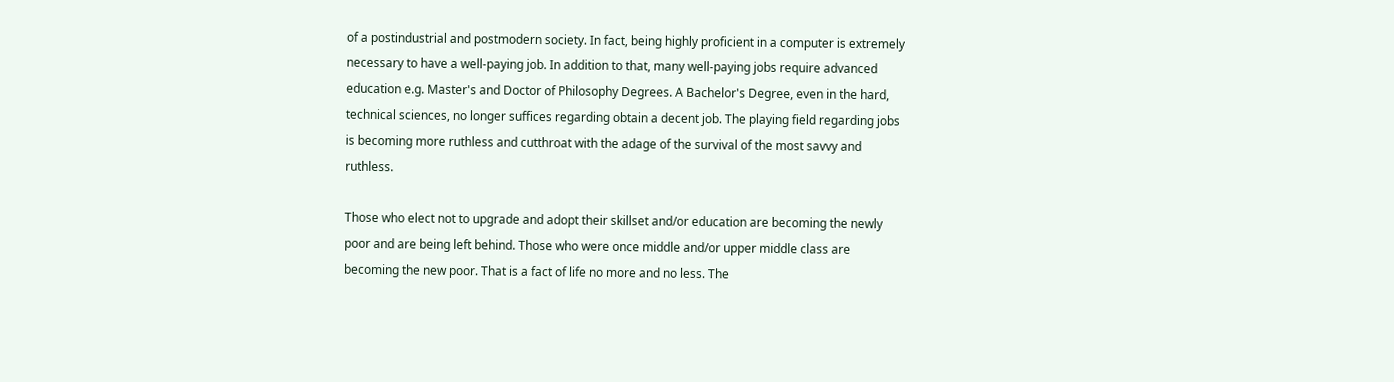of a postindustrial and postmodern society. In fact, being highly proficient in a computer is extremely necessary to have a well-paying job. In addition to that, many well-paying jobs require advanced education e.g. Master's and Doctor of Philosophy Degrees. A Bachelor's Degree, even in the hard, technical sciences, no longer suffices regarding obtain a decent job. The playing field regarding jobs is becoming more ruthless and cutthroat with the adage of the survival of the most savvy and ruthless.

Those who elect not to upgrade and adopt their skillset and/or education are becoming the newly poor and are being left behind. Those who were once middle and/or upper middle class are becoming the new poor. That is a fact of life no more and no less. The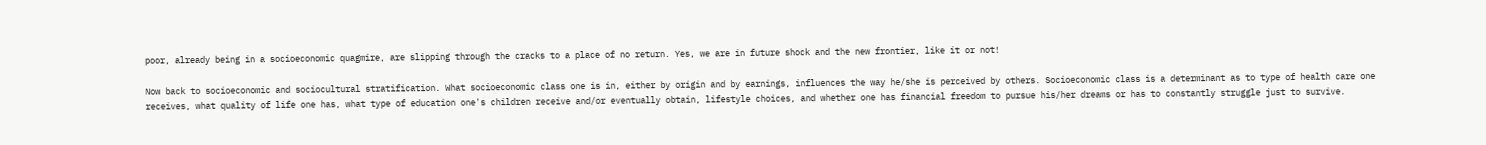poor, already being in a socioeconomic quagmire, are slipping through the cracks to a place of no return. Yes, we are in future shock and the new frontier, like it or not!

Now back to socioeconomic and sociocultural stratification. What socioeconomic class one is in, either by origin and by earnings, influences the way he/she is perceived by others. Socioeconomic class is a determinant as to type of health care one receives, what quality of life one has, what type of education one's children receive and/or eventually obtain, lifestyle choices, and whether one has financial freedom to pursue his/her dreams or has to constantly struggle just to survive.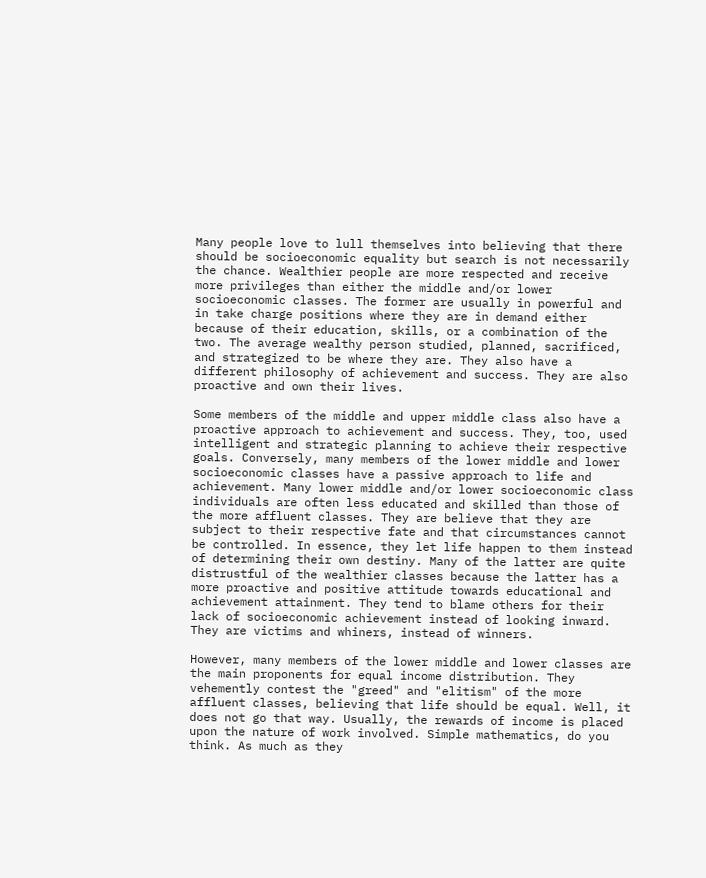Many people love to lull themselves into believing that there should be socioeconomic equality but search is not necessarily the chance. Wealthier people are more respected and receive more privileges than either the middle and/or lower socioeconomic classes. The former are usually in powerful and in take charge positions where they are in demand either because of their education, skills, or a combination of the two. The average wealthy person studied, planned, sacrificed, and strategized to be where they are. They also have a different philosophy of achievement and success. They are also proactive and own their lives.

Some members of the middle and upper middle class also have a proactive approach to achievement and success. They, too, used intelligent and strategic planning to achieve their respective goals. Conversely, many members of the lower middle and lower socioeconomic classes have a passive approach to life and achievement. Many lower middle and/or lower socioeconomic class individuals are often less educated and skilled than those of the more affluent classes. They are believe that they are subject to their respective fate and that circumstances cannot be controlled. In essence, they let life happen to them instead of determining their own destiny. Many of the latter are quite distrustful of the wealthier classes because the latter has a more proactive and positive attitude towards educational and achievement attainment. They tend to blame others for their lack of socioeconomic achievement instead of looking inward. They are victims and whiners, instead of winners.

However, many members of the lower middle and lower classes are the main proponents for equal income distribution. They vehemently contest the "greed" and "elitism" of the more affluent classes, believing that life should be equal. Well, it does not go that way. Usually, the rewards of income is placed upon the nature of work involved. Simple mathematics, do you think. As much as they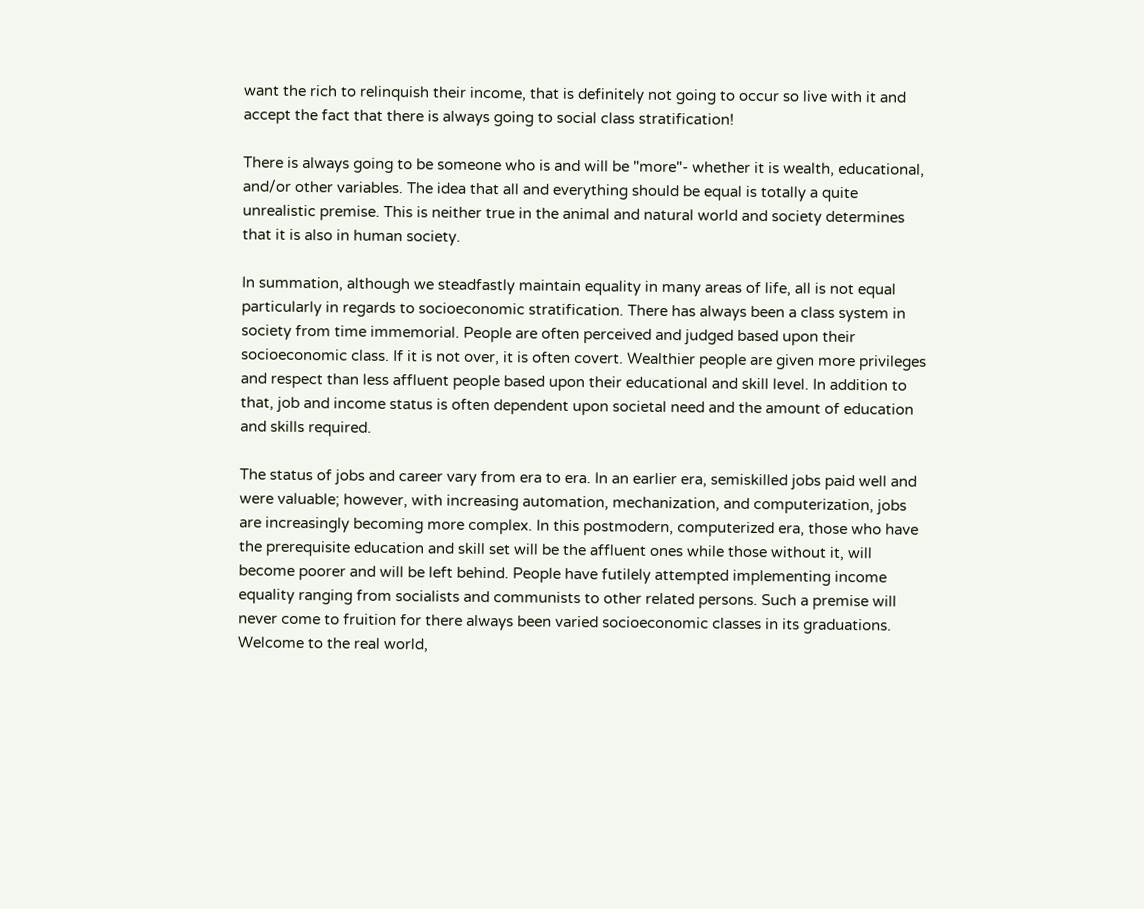want the rich to relinquish their income, that is definitely not going to occur so live with it and accept the fact that there is always going to social class stratification!

There is always going to be someone who is and will be "more"- whether it is wealth, educational, and/or other variables. The idea that all and everything should be equal is totally a quite unrealistic premise. This is neither true in the animal and natural world and society determines that it is also in human society.

In summation, although we steadfastly maintain equality in many areas of life, all is not equal particularly in regards to socioeconomic stratification. There has always been a class system in society from time immemorial. People are often perceived and judged based upon their socioeconomic class. If it is not over, it is often covert. Wealthier people are given more privileges and respect than less affluent people based upon their educational and skill level. In addition to that, job and income status is often dependent upon societal need and the amount of education and skills required.

The status of jobs and career vary from era to era. In an earlier era, semiskilled jobs paid well and were valuable; however, with increasing automation, mechanization, and computerization, jobs are increasingly becoming more complex. In this postmodern, computerized era, those who have the prerequisite education and skill set will be the affluent ones while those without it, will become poorer and will be left behind. People have futilely attempted implementing income equality ranging from socialists and communists to other related persons. Such a premise will never come to fruition for there always been varied socioeconomic classes in its graduations. Welcome to the real world,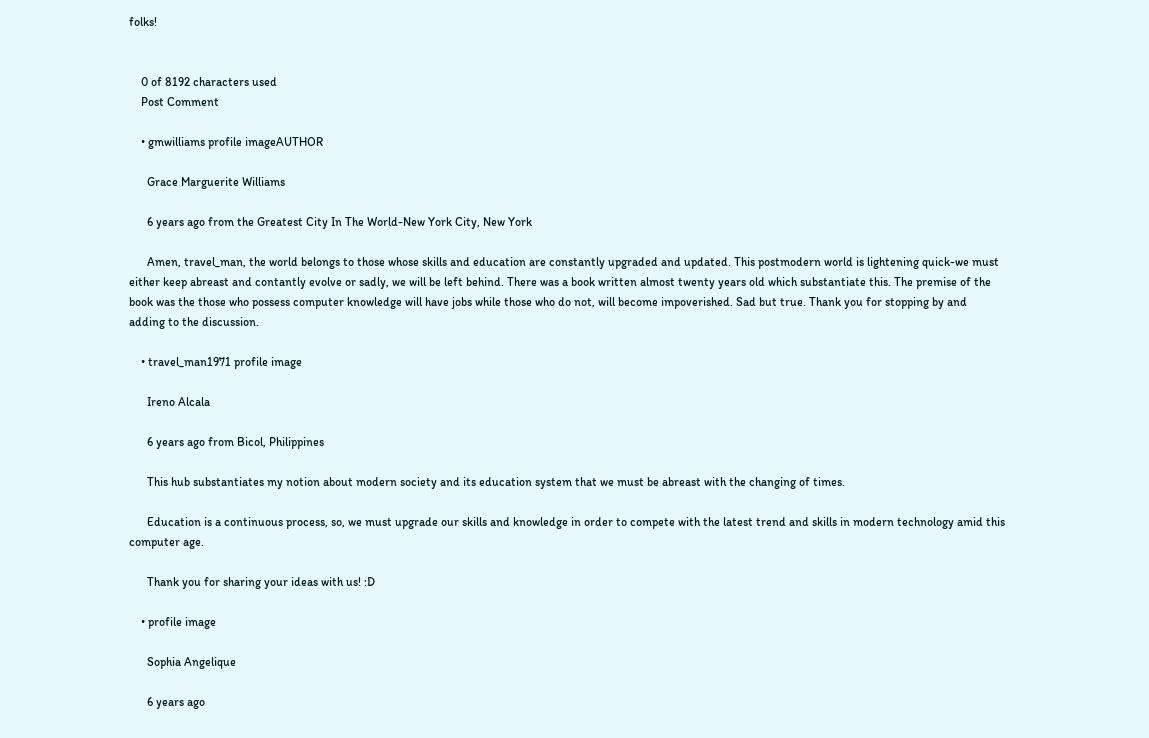folks!


    0 of 8192 characters used
    Post Comment

    • gmwilliams profile imageAUTHOR

      Grace Marguerite Williams

      6 years ago from the Greatest City In The World-New York City, New York

      Amen, travel_man, the world belongs to those whose skills and education are constantly upgraded and updated. This postmodern world is lightening quick-we must either keep abreast and contantly evolve or sadly, we will be left behind. There was a book written almost twenty years old which substantiate this. The premise of the book was the those who possess computer knowledge will have jobs while those who do not, will become impoverished. Sad but true. Thank you for stopping by and adding to the discussion.

    • travel_man1971 profile image

      Ireno Alcala

      6 years ago from Bicol, Philippines

      This hub substantiates my notion about modern society and its education system that we must be abreast with the changing of times.

      Education is a continuous process, so, we must upgrade our skills and knowledge in order to compete with the latest trend and skills in modern technology amid this computer age.

      Thank you for sharing your ideas with us! :D

    • profile image

      Sophia Angelique

      6 years ago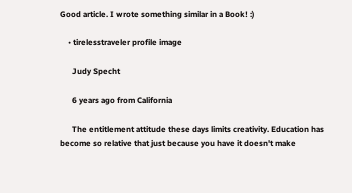Good article. I wrote something similar in a Book! :)

    • tirelesstraveler profile image

      Judy Specht

      6 years ago from California

      The entitlement attitude these days limits creativity. Education has become so relative that just because you have it doesn't make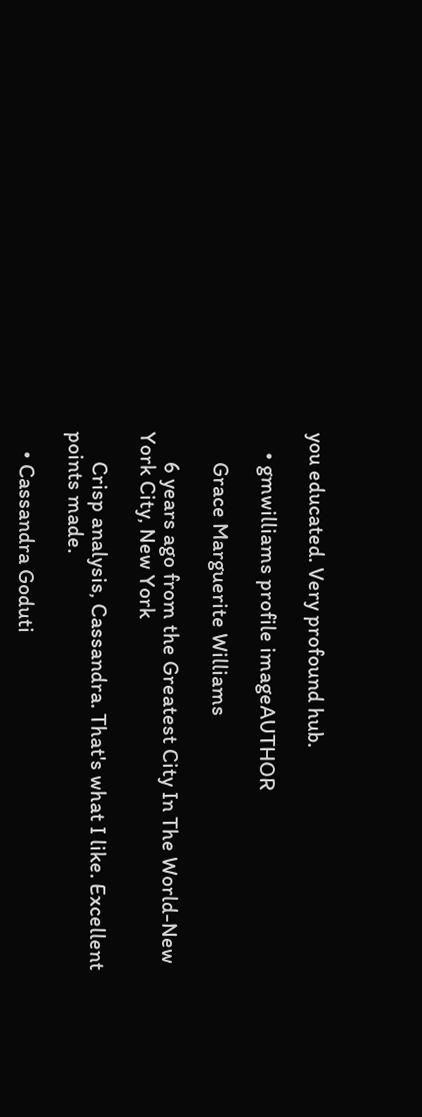you educated. Very profound hub.

    • gmwilliams profile imageAUTHOR

      Grace Marguerite Williams

      6 years ago from the Greatest City In The World-New York City, New York

      Crisp analysis, Cassandra. That's what I like. Excellent points made.

    • Cassandra Goduti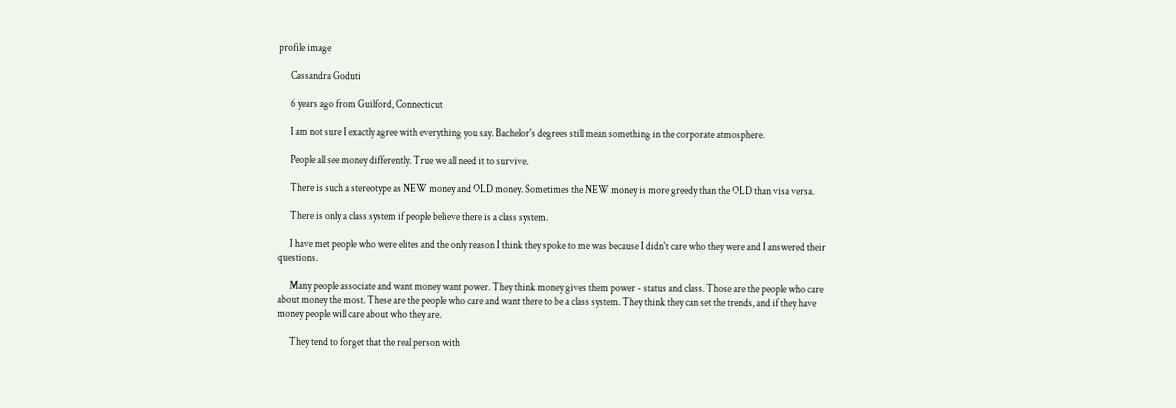profile image

      Cassandra Goduti

      6 years ago from Guilford, Connecticut

      I am not sure I exactly agree with everything you say. Bachelor's degrees still mean something in the corporate atmosphere.

      People all see money differently. True we all need it to survive.

      There is such a stereotype as NEW money and OLD money. Sometimes the NEW money is more greedy than the OLD than visa versa.

      There is only a class system if people believe there is a class system.

      I have met people who were elites and the only reason I think they spoke to me was because I didn't care who they were and I answered their questions.

      Many people associate and want money want power. They think money gives them power - status and class. Those are the people who care about money the most. These are the people who care and want there to be a class system. They think they can set the trends, and if they have money people will care about who they are.

      They tend to forget that the real person with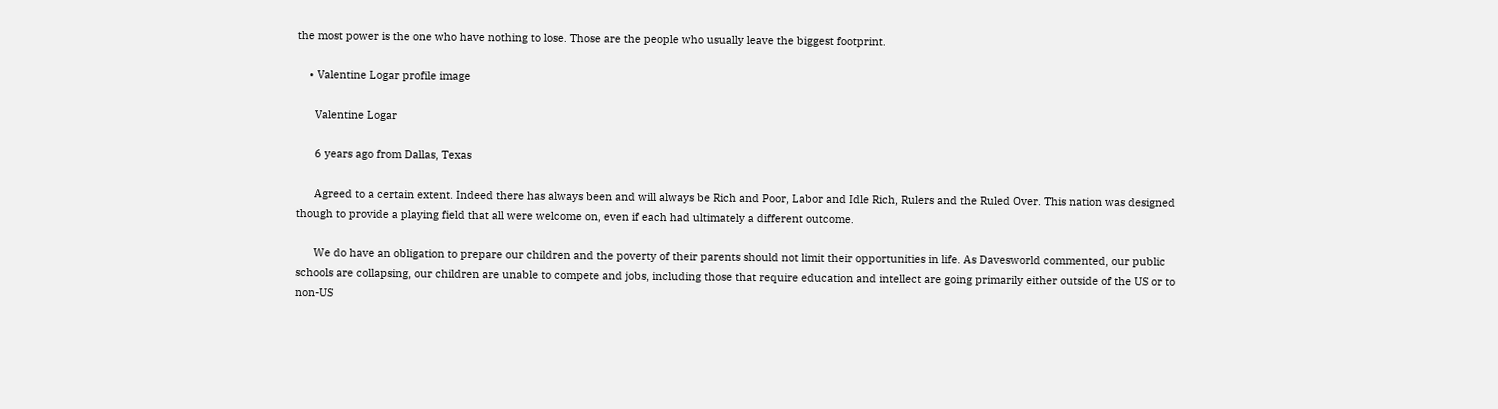the most power is the one who have nothing to lose. Those are the people who usually leave the biggest footprint.

    • Valentine Logar profile image

      Valentine Logar

      6 years ago from Dallas, Texas

      Agreed to a certain extent. Indeed there has always been and will always be Rich and Poor, Labor and Idle Rich, Rulers and the Ruled Over. This nation was designed though to provide a playing field that all were welcome on, even if each had ultimately a different outcome.

      We do have an obligation to prepare our children and the poverty of their parents should not limit their opportunities in life. As Davesworld commented, our public schools are collapsing, our children are unable to compete and jobs, including those that require education and intellect are going primarily either outside of the US or to non-US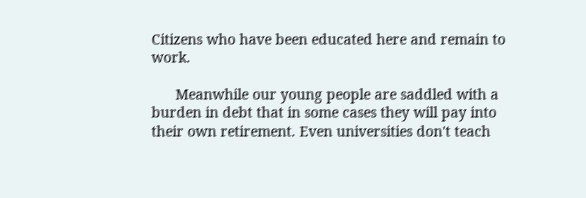Citizens who have been educated here and remain to work.

      Meanwhile our young people are saddled with a burden in debt that in some cases they will pay into their own retirement. Even universities don't teach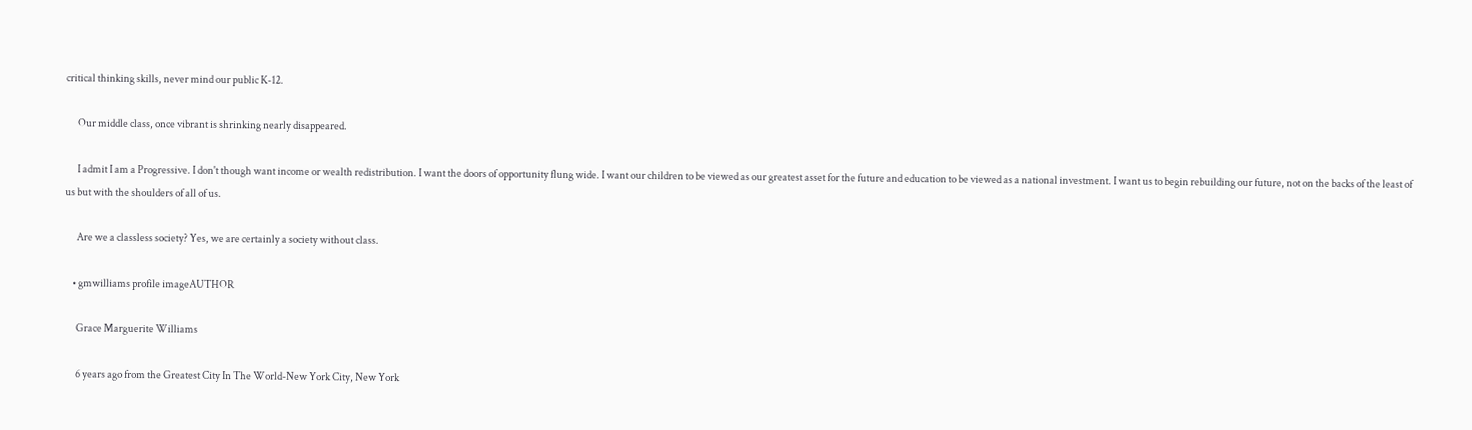critical thinking skills, never mind our public K-12.

      Our middle class, once vibrant is shrinking nearly disappeared.

      I admit I am a Progressive. I don't though want income or wealth redistribution. I want the doors of opportunity flung wide. I want our children to be viewed as our greatest asset for the future and education to be viewed as a national investment. I want us to begin rebuilding our future, not on the backs of the least of us but with the shoulders of all of us.

      Are we a classless society? Yes, we are certainly a society without class.

    • gmwilliams profile imageAUTHOR

      Grace Marguerite Williams

      6 years ago from the Greatest City In The World-New York City, New York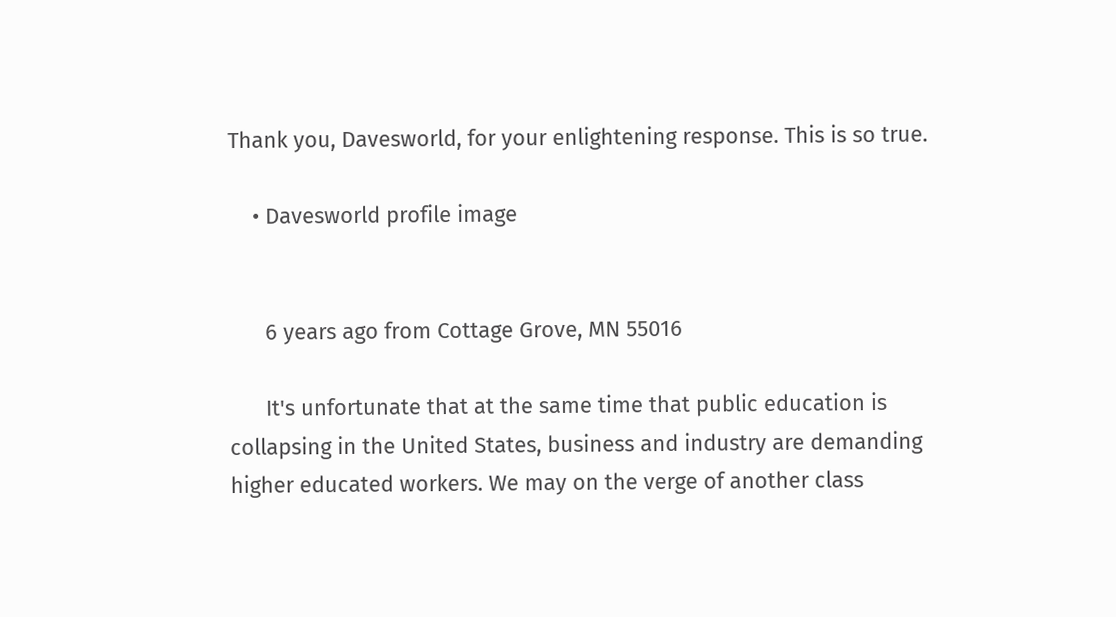Thank you, Davesworld, for your enlightening response. This is so true.

    • Davesworld profile image


      6 years ago from Cottage Grove, MN 55016

      It's unfortunate that at the same time that public education is collapsing in the United States, business and industry are demanding higher educated workers. We may on the verge of another class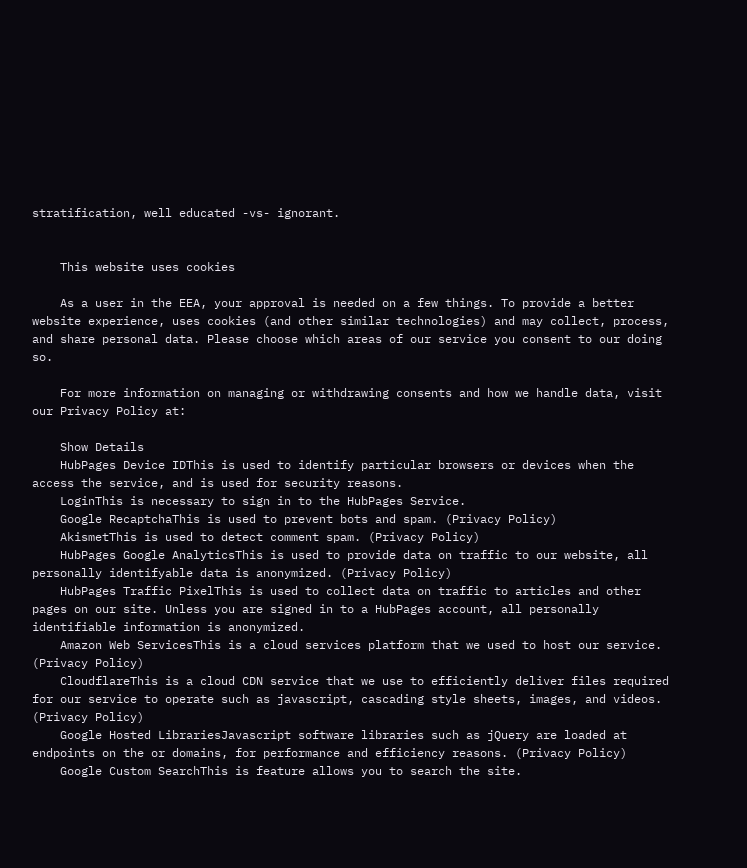stratification, well educated -vs- ignorant.


    This website uses cookies

    As a user in the EEA, your approval is needed on a few things. To provide a better website experience, uses cookies (and other similar technologies) and may collect, process, and share personal data. Please choose which areas of our service you consent to our doing so.

    For more information on managing or withdrawing consents and how we handle data, visit our Privacy Policy at:

    Show Details
    HubPages Device IDThis is used to identify particular browsers or devices when the access the service, and is used for security reasons.
    LoginThis is necessary to sign in to the HubPages Service.
    Google RecaptchaThis is used to prevent bots and spam. (Privacy Policy)
    AkismetThis is used to detect comment spam. (Privacy Policy)
    HubPages Google AnalyticsThis is used to provide data on traffic to our website, all personally identifyable data is anonymized. (Privacy Policy)
    HubPages Traffic PixelThis is used to collect data on traffic to articles and other pages on our site. Unless you are signed in to a HubPages account, all personally identifiable information is anonymized.
    Amazon Web ServicesThis is a cloud services platform that we used to host our service. (Privacy Policy)
    CloudflareThis is a cloud CDN service that we use to efficiently deliver files required for our service to operate such as javascript, cascading style sheets, images, and videos. (Privacy Policy)
    Google Hosted LibrariesJavascript software libraries such as jQuery are loaded at endpoints on the or domains, for performance and efficiency reasons. (Privacy Policy)
    Google Custom SearchThis is feature allows you to search the site.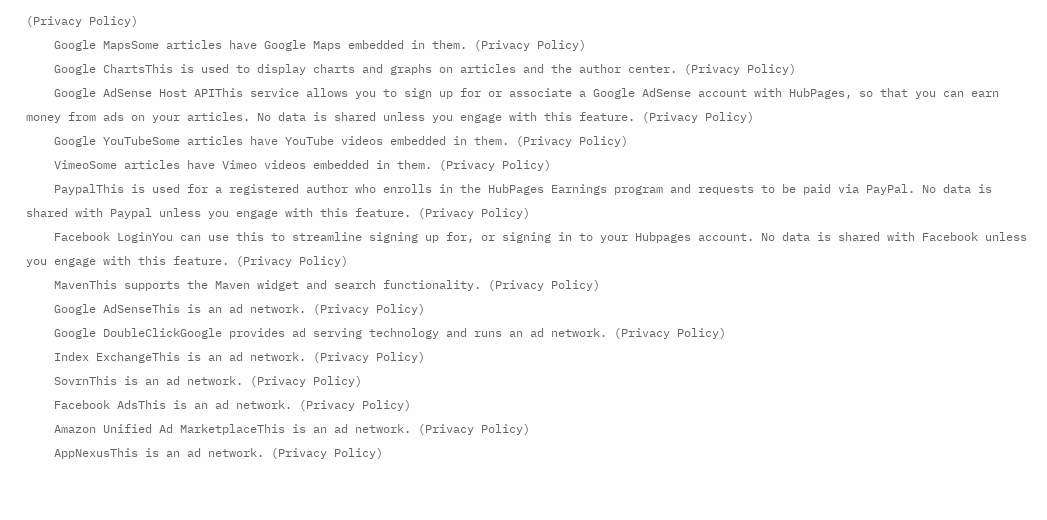(Privacy Policy)
    Google MapsSome articles have Google Maps embedded in them. (Privacy Policy)
    Google ChartsThis is used to display charts and graphs on articles and the author center. (Privacy Policy)
    Google AdSense Host APIThis service allows you to sign up for or associate a Google AdSense account with HubPages, so that you can earn money from ads on your articles. No data is shared unless you engage with this feature. (Privacy Policy)
    Google YouTubeSome articles have YouTube videos embedded in them. (Privacy Policy)
    VimeoSome articles have Vimeo videos embedded in them. (Privacy Policy)
    PaypalThis is used for a registered author who enrolls in the HubPages Earnings program and requests to be paid via PayPal. No data is shared with Paypal unless you engage with this feature. (Privacy Policy)
    Facebook LoginYou can use this to streamline signing up for, or signing in to your Hubpages account. No data is shared with Facebook unless you engage with this feature. (Privacy Policy)
    MavenThis supports the Maven widget and search functionality. (Privacy Policy)
    Google AdSenseThis is an ad network. (Privacy Policy)
    Google DoubleClickGoogle provides ad serving technology and runs an ad network. (Privacy Policy)
    Index ExchangeThis is an ad network. (Privacy Policy)
    SovrnThis is an ad network. (Privacy Policy)
    Facebook AdsThis is an ad network. (Privacy Policy)
    Amazon Unified Ad MarketplaceThis is an ad network. (Privacy Policy)
    AppNexusThis is an ad network. (Privacy Policy)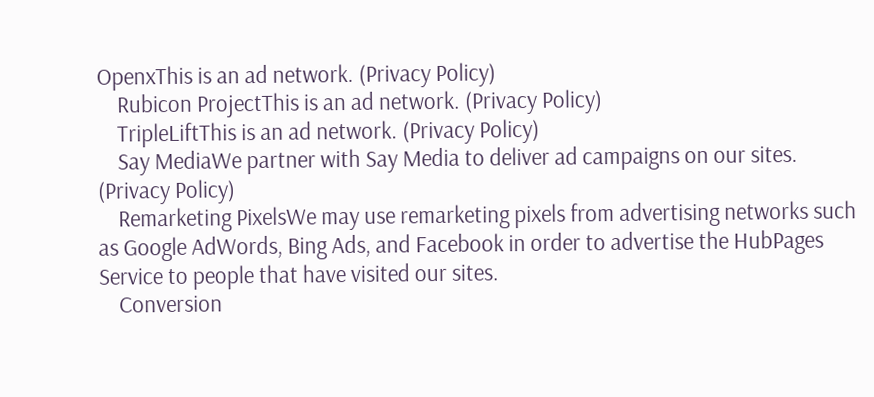OpenxThis is an ad network. (Privacy Policy)
    Rubicon ProjectThis is an ad network. (Privacy Policy)
    TripleLiftThis is an ad network. (Privacy Policy)
    Say MediaWe partner with Say Media to deliver ad campaigns on our sites. (Privacy Policy)
    Remarketing PixelsWe may use remarketing pixels from advertising networks such as Google AdWords, Bing Ads, and Facebook in order to advertise the HubPages Service to people that have visited our sites.
    Conversion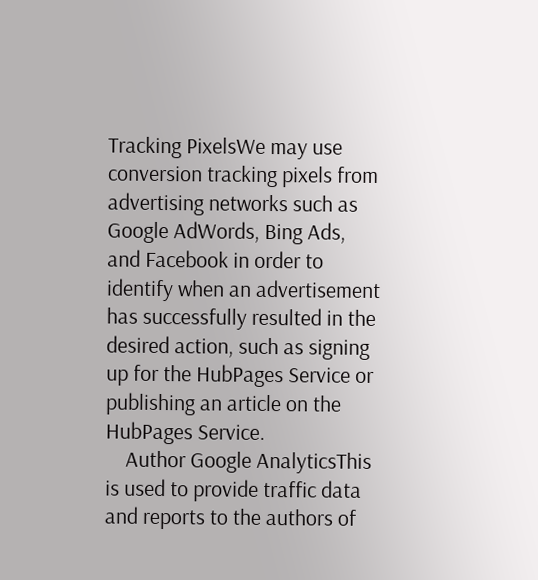Tracking PixelsWe may use conversion tracking pixels from advertising networks such as Google AdWords, Bing Ads, and Facebook in order to identify when an advertisement has successfully resulted in the desired action, such as signing up for the HubPages Service or publishing an article on the HubPages Service.
    Author Google AnalyticsThis is used to provide traffic data and reports to the authors of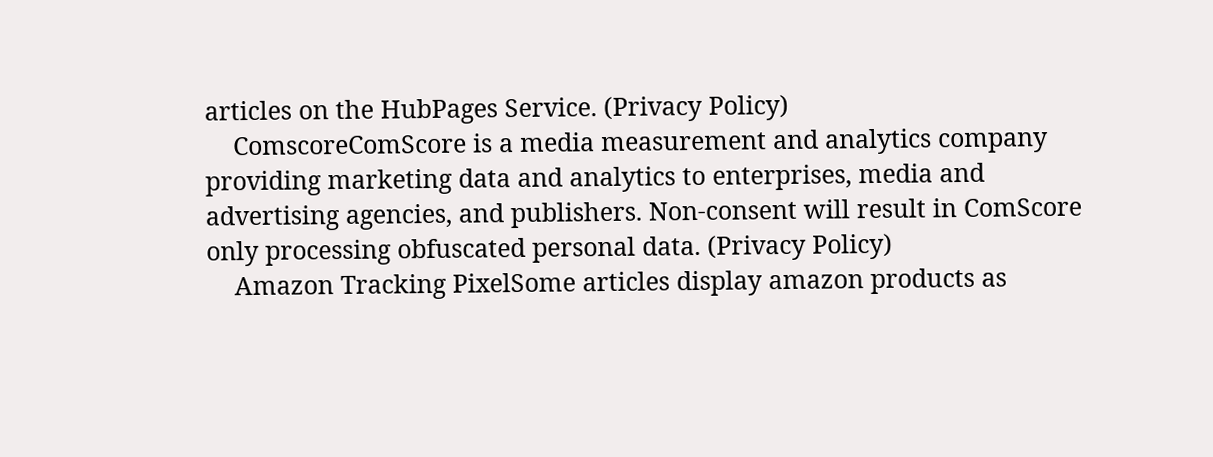articles on the HubPages Service. (Privacy Policy)
    ComscoreComScore is a media measurement and analytics company providing marketing data and analytics to enterprises, media and advertising agencies, and publishers. Non-consent will result in ComScore only processing obfuscated personal data. (Privacy Policy)
    Amazon Tracking PixelSome articles display amazon products as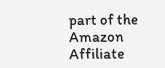part of the Amazon Affiliate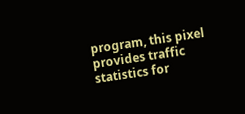program, this pixel provides traffic statistics for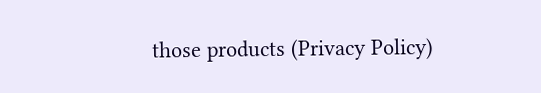those products (Privacy Policy)